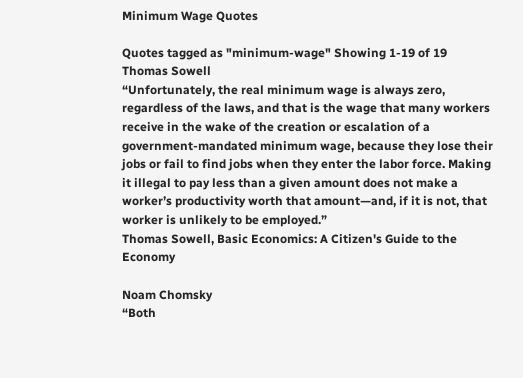Minimum Wage Quotes

Quotes tagged as "minimum-wage" Showing 1-19 of 19
Thomas Sowell
“Unfortunately, the real minimum wage is always zero, regardless of the laws, and that is the wage that many workers receive in the wake of the creation or escalation of a government-mandated minimum wage, because they lose their jobs or fail to find jobs when they enter the labor force. Making it illegal to pay less than a given amount does not make a worker’s productivity worth that amount—and, if it is not, that worker is unlikely to be employed.”
Thomas Sowell, Basic Economics: A Citizen's Guide to the Economy

Noam Chomsky
“Both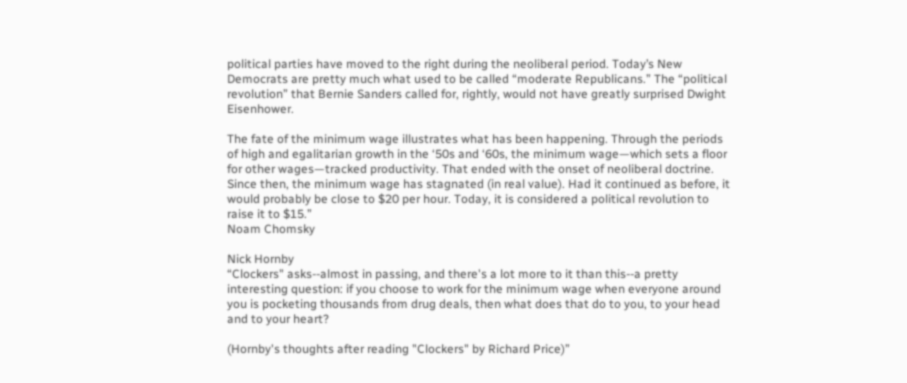political parties have moved to the right during the neoliberal period. Today’s New Democrats are pretty much what used to be called “moderate Republicans.” The “political revolution” that Bernie Sanders called for, rightly, would not have greatly surprised Dwight Eisenhower.

The fate of the minimum wage illustrates what has been happening. Through the periods of high and egalitarian growth in the ‘50s and ‘60s, the minimum wage—which sets a floor for other wages—tracked productivity. That ended with the onset of neoliberal doctrine. Since then, the minimum wage has stagnated (in real value). Had it continued as before, it would probably be close to $20 per hour. Today, it is considered a political revolution to raise it to $15.”
Noam Chomsky

Nick Hornby
“Clockers" asks--almost in passing, and there's a lot more to it than this--a pretty interesting question: if you choose to work for the minimum wage when everyone around you is pocketing thousands from drug deals, then what does that do to you, to your head and to your heart?

(Hornby's thoughts after reading "Clockers" by Richard Price)”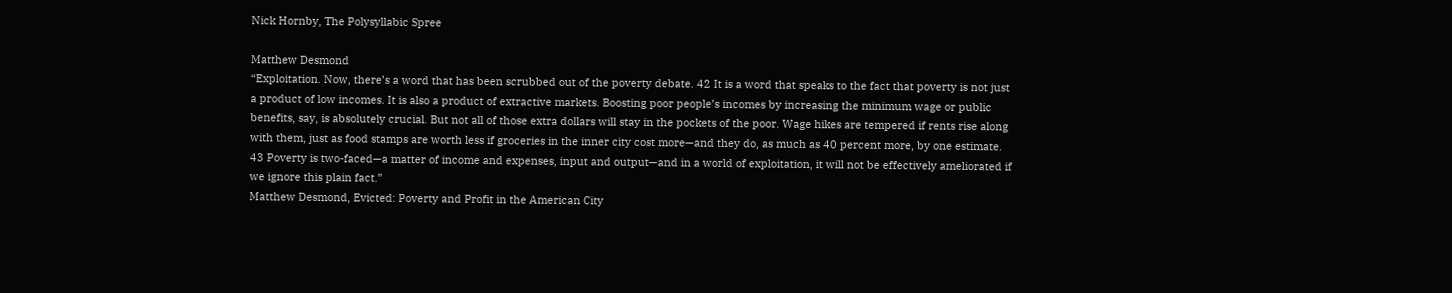Nick Hornby, The Polysyllabic Spree

Matthew Desmond
“Exploitation. Now, there’s a word that has been scrubbed out of the poverty debate. 42 It is a word that speaks to the fact that poverty is not just a product of low incomes. It is also a product of extractive markets. Boosting poor people’s incomes by increasing the minimum wage or public benefits, say, is absolutely crucial. But not all of those extra dollars will stay in the pockets of the poor. Wage hikes are tempered if rents rise along with them, just as food stamps are worth less if groceries in the inner city cost more—and they do, as much as 40 percent more, by one estimate. 43 Poverty is two-faced—a matter of income and expenses, input and output—and in a world of exploitation, it will not be effectively ameliorated if we ignore this plain fact.”
Matthew Desmond, Evicted: Poverty and Profit in the American City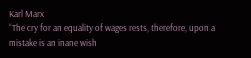Karl Marx
“The cry for an equality of wages rests, therefore, upon a mistake is an inane wish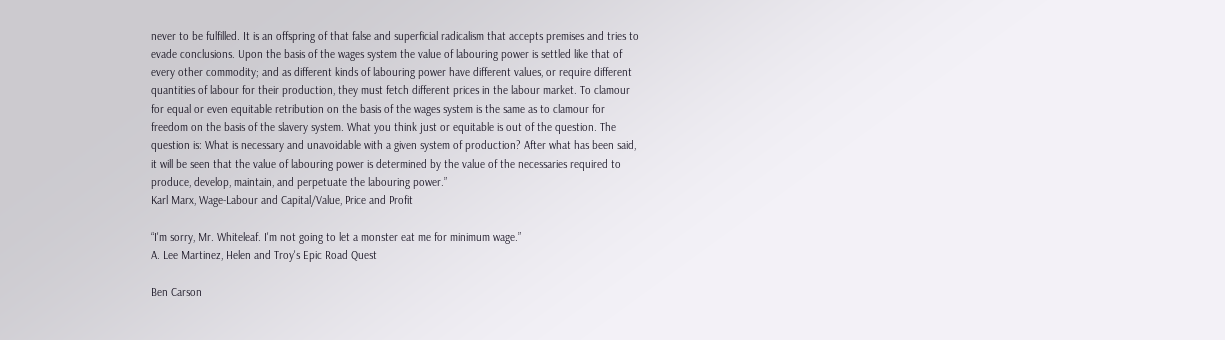never to be fulfilled. It is an offspring of that false and superficial radicalism that accepts premises and tries to evade conclusions. Upon the basis of the wages system the value of labouring power is settled like that of every other commodity; and as different kinds of labouring power have different values, or require different quantities of labour for their production, they must fetch different prices in the labour market. To clamour for equal or even equitable retribution on the basis of the wages system is the same as to clamour for freedom on the basis of the slavery system. What you think just or equitable is out of the question. The question is: What is necessary and unavoidable with a given system of production? After what has been said, it will be seen that the value of labouring power is determined by the value of the necessaries required to produce, develop, maintain, and perpetuate the labouring power.”
Karl Marx, Wage-Labour and Capital/Value, Price and Profit

“I'm sorry, Mr. Whiteleaf. I'm not going to let a monster eat me for minimum wage.”
A. Lee Martinez, Helen and Troy's Epic Road Quest

Ben Carson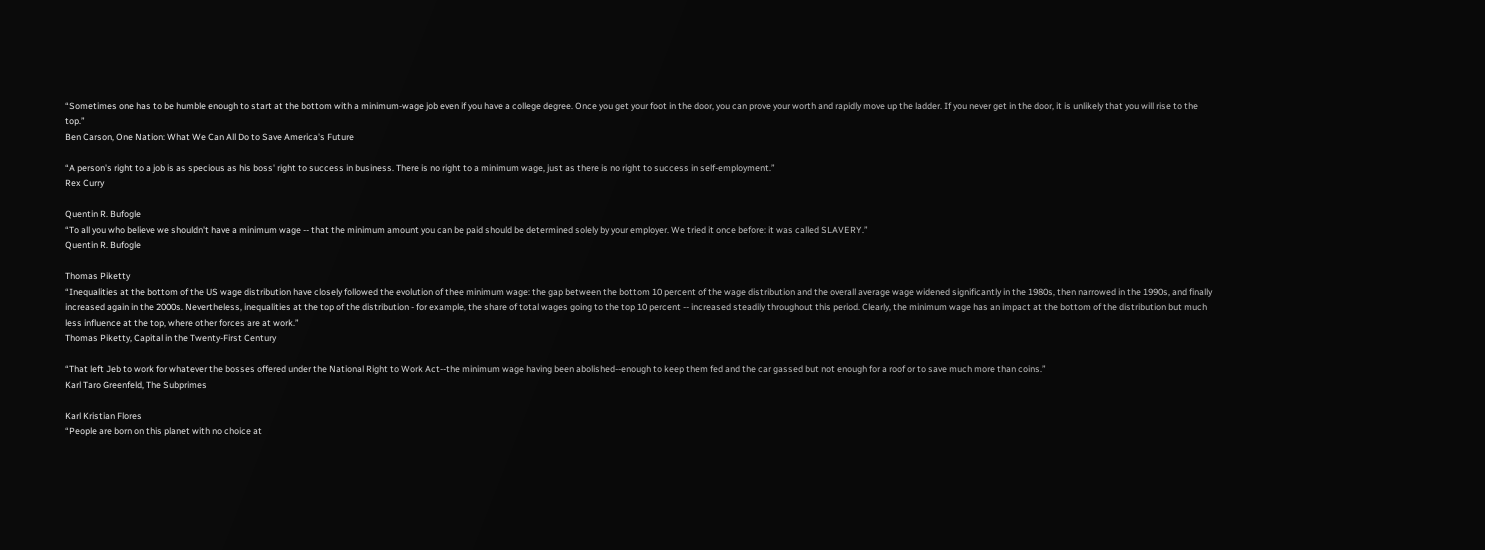“Sometimes one has to be humble enough to start at the bottom with a minimum-wage job even if you have a college degree. Once you get your foot in the door, you can prove your worth and rapidly move up the ladder. If you never get in the door, it is unlikely that you will rise to the top.”
Ben Carson, One Nation: What We Can All Do to Save America's Future

“A person's right to a job is as specious as his boss' right to success in business. There is no right to a minimum wage, just as there is no right to success in self-employment.”
Rex Curry

Quentin R. Bufogle
“To all you who believe we shouldn't have a minimum wage -- that the minimum amount you can be paid should be determined solely by your employer. We tried it once before: it was called SLAVERY.”
Quentin R. Bufogle

Thomas Piketty
“Inequalities at the bottom of the US wage distribution have closely followed the evolution of thee minimum wage: the gap between the bottom 10 percent of the wage distribution and the overall average wage widened significantly in the 1980s, then narrowed in the 1990s, and finally increased again in the 2000s. Nevertheless, inequalities at the top of the distribution - for example, the share of total wages going to the top 10 percent -- increased steadily throughout this period. Clearly, the minimum wage has an impact at the bottom of the distribution but much less influence at the top, where other forces are at work.”
Thomas Piketty, Capital in the Twenty-First Century

“That left Jeb to work for whatever the bosses offered under the National Right to Work Act--the minimum wage having been abolished--enough to keep them fed and the car gassed but not enough for a roof or to save much more than coins.”
Karl Taro Greenfeld, The Subprimes

Karl Kristian Flores
“People are born on this planet with no choice at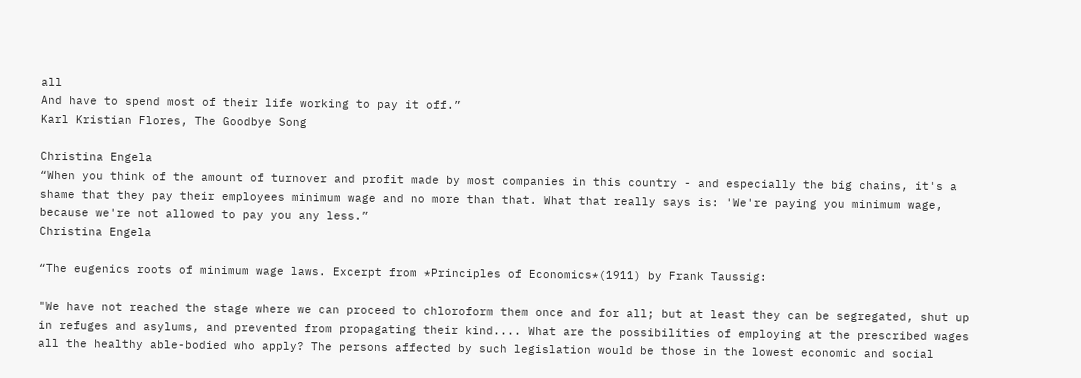all
And have to spend most of their life working to pay it off.”
Karl Kristian Flores, The Goodbye Song

Christina Engela
“When you think of the amount of turnover and profit made by most companies in this country - and especially the big chains, it's a shame that they pay their employees minimum wage and no more than that. What that really says is: 'We're paying you minimum wage, because we're not allowed to pay you any less.”
Christina Engela

“The eugenics roots of minimum wage laws. Excerpt from *Principles of Economics*(1911) by Frank Taussig:

"We have not reached the stage where we can proceed to chloroform them once and for all; but at least they can be segregated, shut up in refuges and asylums, and prevented from propagating their kind.... What are the possibilities of employing at the prescribed wages all the healthy able-bodied who apply? The persons affected by such legislation would be those in the lowest economic and social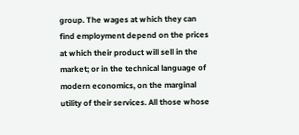group. The wages at which they can find employment depend on the prices at which their product will sell in the market; or in the technical language of modern economics, on the marginal utility of their services. All those whose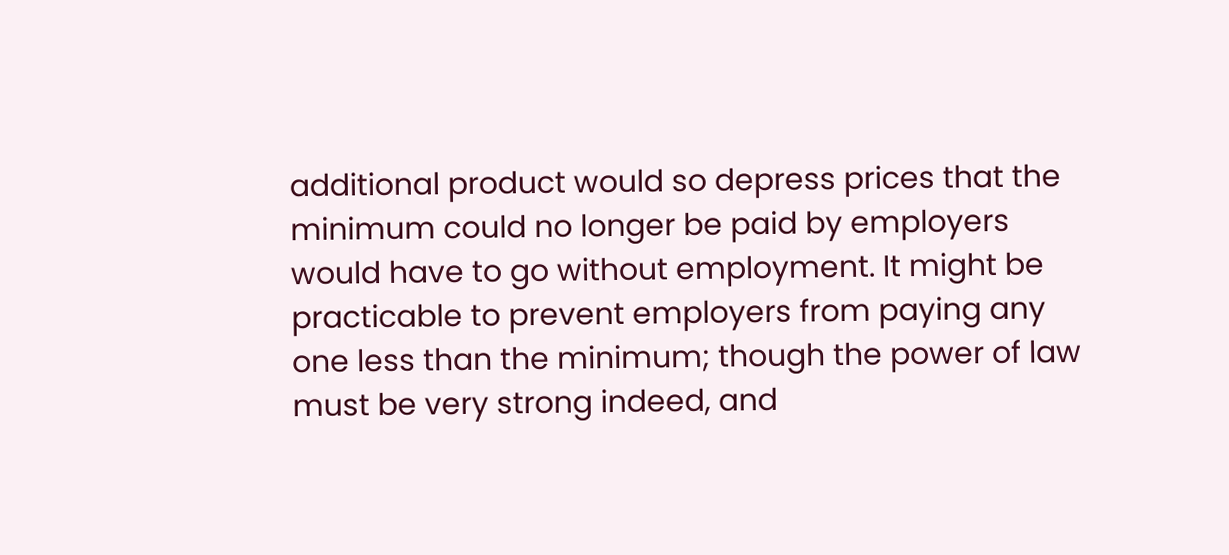additional product would so depress prices that the minimum could no longer be paid by employers would have to go without employment. It might be practicable to prevent employers from paying any one less than the minimum; though the power of law must be very strong indeed, and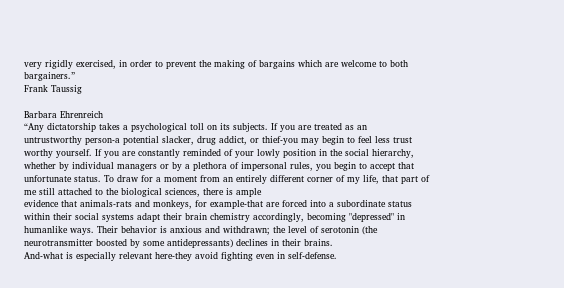very rigidly exercised, in order to prevent the making of bargains which are welcome to both bargainers.”
Frank Taussig

Barbara Ehrenreich
“Any dictatorship takes a psychological toll on its subjects. If you are treated as an
untrustworthy person-a potential slacker, drug addict, or thief-you may begin to feel less trust worthy yourself. If you are constantly reminded of your lowly position in the social hierarchy, whether by individual managers or by a plethora of impersonal rules, you begin to accept that unfortunate status. To draw for a moment from an entirely different corner of my life, that part of me still attached to the biological sciences, there is ample
evidence that animals-rats and monkeys, for example-that are forced into a subordinate status within their social systems adapt their brain chemistry accordingly, becoming "depressed" in humanlike ways. Their behavior is anxious and withdrawn; the level of serotonin (the neurotransmitter boosted by some antidepressants) declines in their brains.
And-what is especially relevant here-they avoid fighting even in self-defense.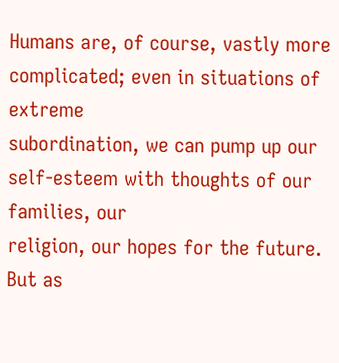Humans are, of course, vastly more complicated; even in situations of extreme
subordination, we can pump up our self-esteem with thoughts of our families, our
religion, our hopes for the future. But as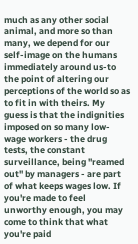much as any other social animal, and more so than many, we depend for our self-image on the humans immediately around us-to the point of altering our perceptions of the world so as to fit in with theirs. My guess is that the indignities imposed on so many low-wage workers - the drug tests, the constant surveillance, being "reamed out" by managers - are part of what keeps wages low. If you're made to feel unworthy enough, you may come to think that what you're paid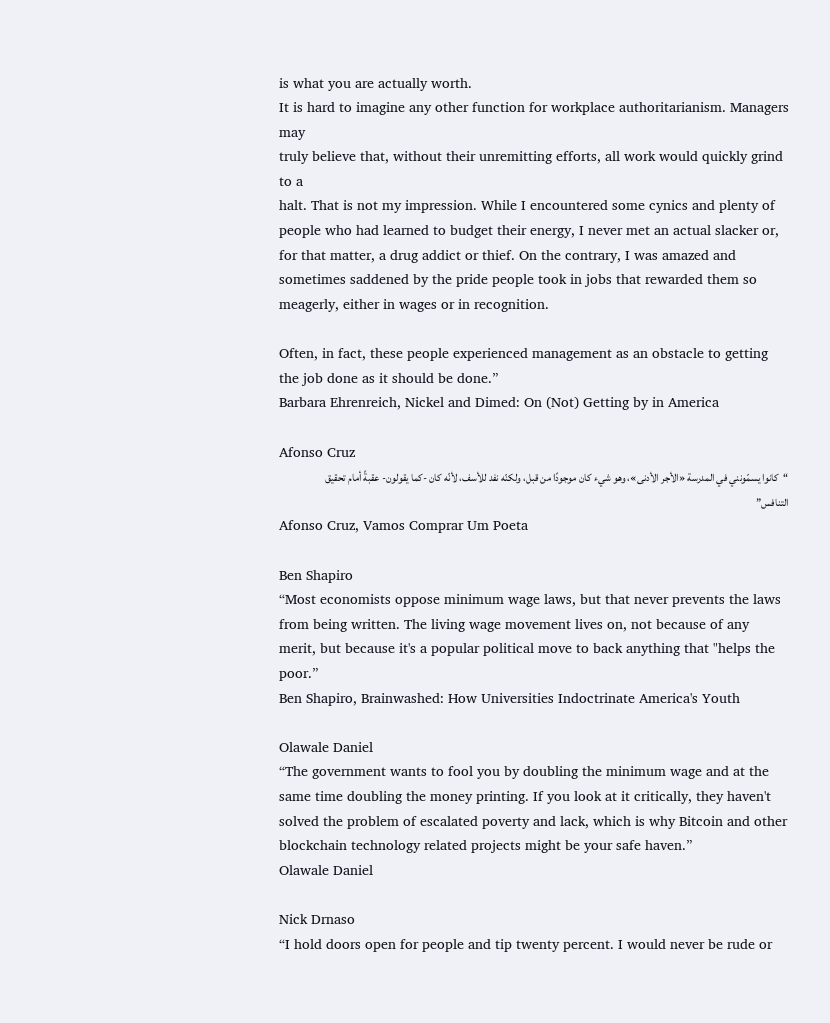is what you are actually worth.
It is hard to imagine any other function for workplace authoritarianism. Managers may
truly believe that, without their unremitting efforts, all work would quickly grind to a
halt. That is not my impression. While I encountered some cynics and plenty of people who had learned to budget their energy, I never met an actual slacker or, for that matter, a drug addict or thief. On the contrary, I was amazed and sometimes saddened by the pride people took in jobs that rewarded them so meagerly, either in wages or in recognition.

Often, in fact, these people experienced management as an obstacle to getting the job done as it should be done.”
Barbara Ehrenreich, Nickel and Dimed: On (Not) Getting by in America

Afonso Cruz
“كانوا يسمّونني في المدرسة «الأجر الأدنى»، وهو شيء كان موجودًا من قبل، ولكنّه نفد للأسف، لأنّه كان -كما يقولون- عقبةً أمام تحقيق التنافس”
Afonso Cruz, Vamos Comprar Um Poeta

Ben Shapiro
“Most economists oppose minimum wage laws, but that never prevents the laws from being written. The living wage movement lives on, not because of any merit, but because it's a popular political move to back anything that "helps the poor.”
Ben Shapiro, Brainwashed: How Universities Indoctrinate America's Youth

Olawale Daniel
“The government wants to fool you by doubling the minimum wage and at the same time doubling the money printing. If you look at it critically, they haven't solved the problem of escalated poverty and lack, which is why Bitcoin and other blockchain technology related projects might be your safe haven.”
Olawale Daniel

Nick Drnaso
“I hold doors open for people and tip twenty percent. I would never be rude or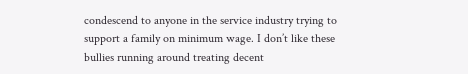condescend to anyone in the service industry trying to support a family on minimum wage. I don’t like these bullies running around treating decent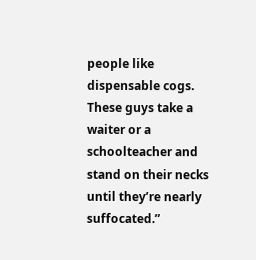people like dispensable cogs. These guys take a waiter or a schoolteacher and stand on their necks until they’re nearly suffocated.”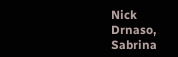Nick Drnaso, Sabrina